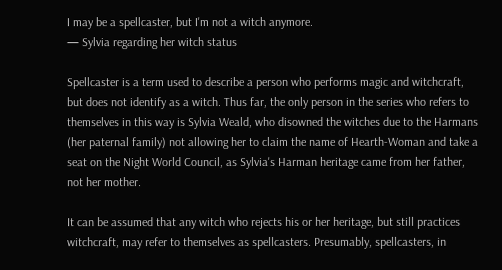I may be a spellcaster, but I'm not a witch anymore.
— Sylvia regarding her witch status

Spellcaster is a term used to describe a person who performs magic and witchcraft, but does not identify as a witch. Thus far, the only person in the series who refers to themselves in this way is Sylvia Weald, who disowned the witches due to the Harmans (her paternal family) not allowing her to claim the name of Hearth-Woman and take a seat on the Night World Council, as Sylvia's Harman heritage came from her father, not her mother.

It can be assumed that any witch who rejects his or her heritage, but still practices witchcraft, may refer to themselves as spellcasters. Presumably, spellcasters, in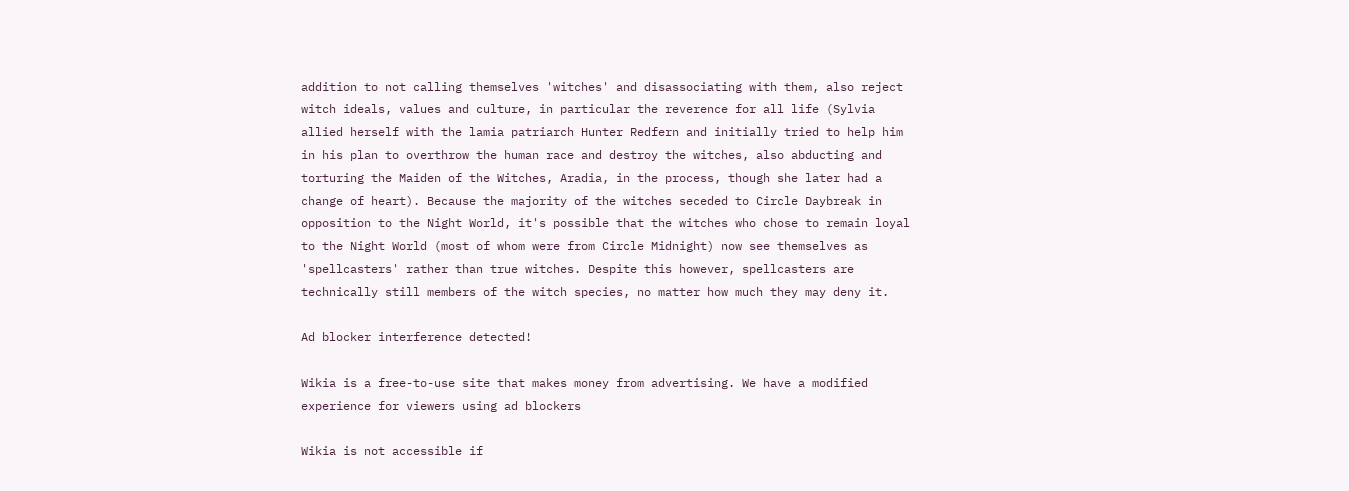addition to not calling themselves 'witches' and disassociating with them, also reject witch ideals, values and culture, in particular the reverence for all life (Sylvia allied herself with the lamia patriarch Hunter Redfern and initially tried to help him in his plan to overthrow the human race and destroy the witches, also abducting and torturing the Maiden of the Witches, Aradia, in the process, though she later had a change of heart). Because the majority of the witches seceded to Circle Daybreak in opposition to the Night World, it's possible that the witches who chose to remain loyal to the Night World (most of whom were from Circle Midnight) now see themselves as 'spellcasters' rather than true witches. Despite this however, spellcasters are technically still members of the witch species, no matter how much they may deny it.

Ad blocker interference detected!

Wikia is a free-to-use site that makes money from advertising. We have a modified experience for viewers using ad blockers

Wikia is not accessible if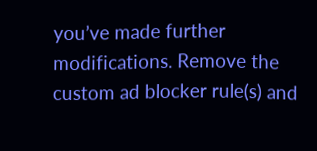you’ve made further modifications. Remove the custom ad blocker rule(s) and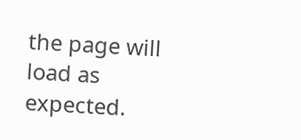the page will load as expected.